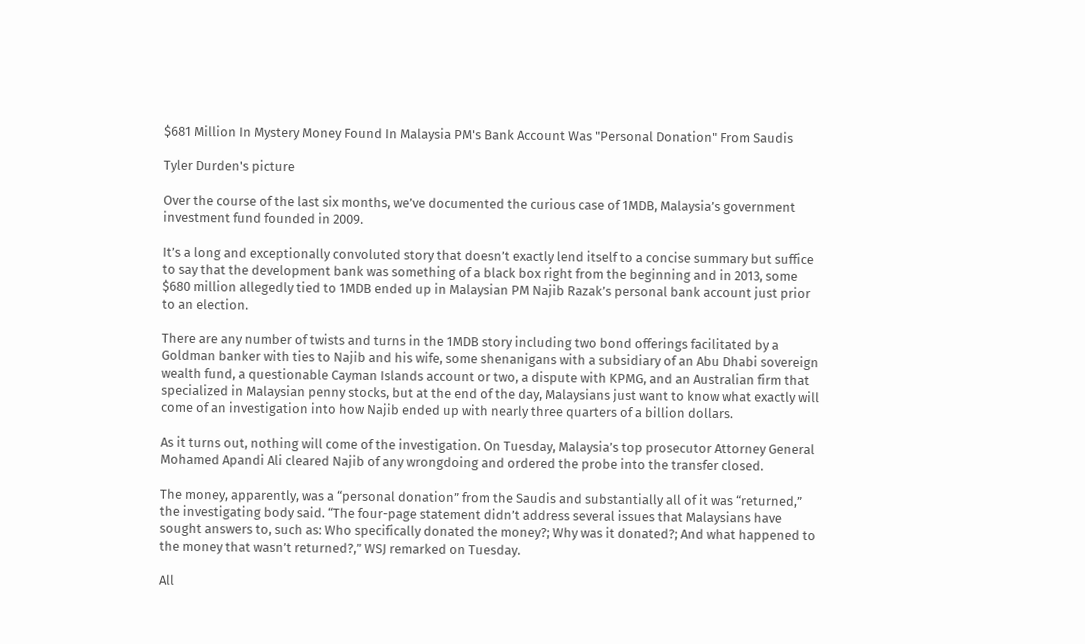$681 Million In Mystery Money Found In Malaysia PM's Bank Account Was "Personal Donation" From Saudis

Tyler Durden's picture

Over the course of the last six months, we’ve documented the curious case of 1MDB, Malaysia’s government investment fund founded in 2009.

It’s a long and exceptionally convoluted story that doesn’t exactly lend itself to a concise summary but suffice to say that the development bank was something of a black box right from the beginning and in 2013, some $680 million allegedly tied to 1MDB ended up in Malaysian PM Najib Razak’s personal bank account just prior to an election.

There are any number of twists and turns in the 1MDB story including two bond offerings facilitated by a Goldman banker with ties to Najib and his wife, some shenanigans with a subsidiary of an Abu Dhabi sovereign wealth fund, a questionable Cayman Islands account or two, a dispute with KPMG, and an Australian firm that specialized in Malaysian penny stocks, but at the end of the day, Malaysians just want to know what exactly will come of an investigation into how Najib ended up with nearly three quarters of a billion dollars.

As it turns out, nothing will come of the investigation. On Tuesday, Malaysia’s top prosecutor Attorney General Mohamed Apandi Ali cleared Najib of any wrongdoing and ordered the probe into the transfer closed.

The money, apparently, was a “personal donation” from the Saudis and substantially all of it was “returned,” the investigating body said. “The four-page statement didn’t address several issues that Malaysians have sought answers to, such as: Who specifically donated the money?; Why was it donated?; And what happened to the money that wasn’t returned?,” WSJ remarked on Tuesday.

All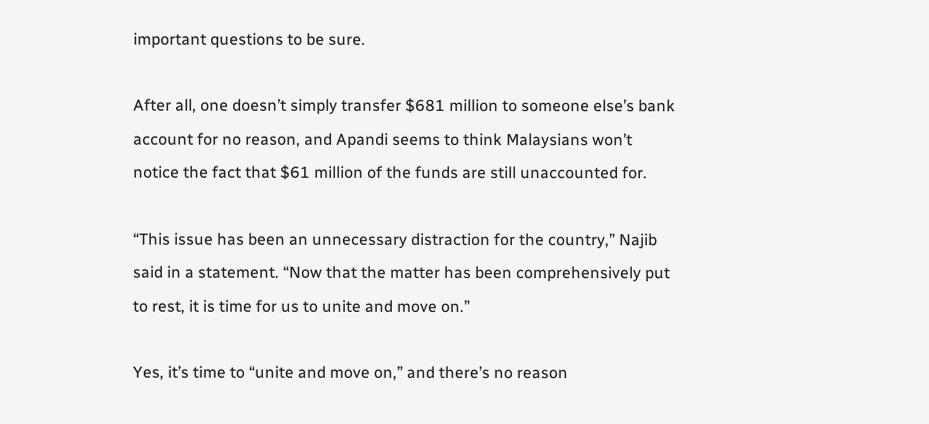important questions to be sure.

After all, one doesn’t simply transfer $681 million to someone else’s bank account for no reason, and Apandi seems to think Malaysians won’t notice the fact that $61 million of the funds are still unaccounted for.

“This issue has been an unnecessary distraction for the country,” Najib said in a statement. “Now that the matter has been comprehensively put to rest, it is time for us to unite and move on.”

Yes, it’s time to “unite and move on,” and there’s no reason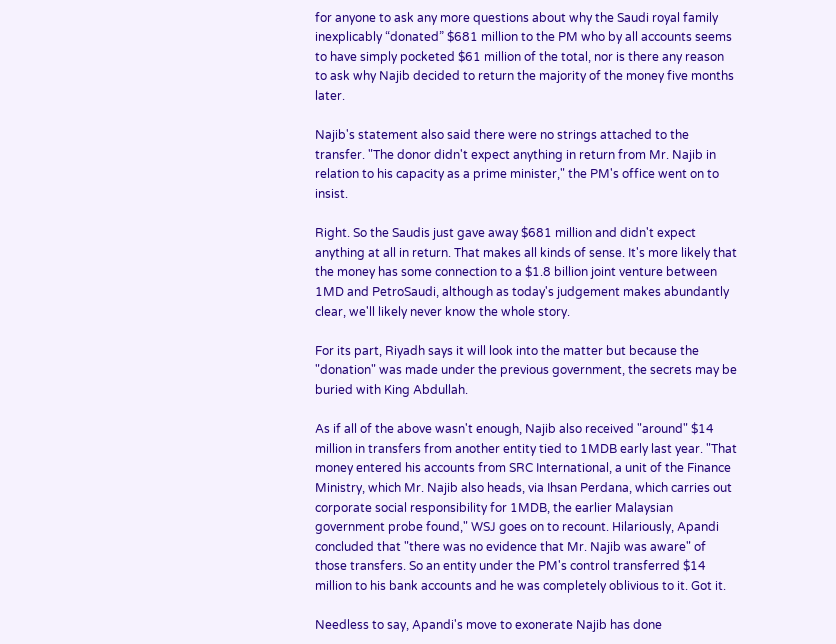for anyone to ask any more questions about why the Saudi royal family inexplicably “donated” $681 million to the PM who by all accounts seems to have simply pocketed $61 million of the total, nor is there any reason to ask why Najib decided to return the majority of the money five months later.

Najib's statement also said there were no strings attached to the transfer. "The donor didn't expect anything in return from Mr. Najib in relation to his capacity as a prime minister," the PM's office went on to insist.

Right. So the Saudis just gave away $681 million and didn't expect anything at all in return. That makes all kinds of sense. It's more likely that the money has some connection to a $1.8 billion joint venture between 1MD and PetroSaudi, although as today's judgement makes abundantly clear, we'll likely never know the whole story.

For its part, Riyadh says it will look into the matter but because the "donation" was made under the previous government, the secrets may be buried with King Abdullah.

As if all of the above wasn't enough, Najib also received "around" $14 million in transfers from another entity tied to 1MDB early last year. "That money entered his accounts from SRC International, a unit of the Finance Ministry, which Mr. Najib also heads, via Ihsan Perdana, which carries out corporate social responsibility for 1MDB, the earlier Malaysian government probe found," WSJ goes on to recount. Hilariously, Apandi concluded that "there was no evidence that Mr. Najib was aware" of those transfers. So an entity under the PM's control transferred $14 million to his bank accounts and he was completely oblivious to it. Got it.

Needless to say, Apandi's move to exonerate Najib has done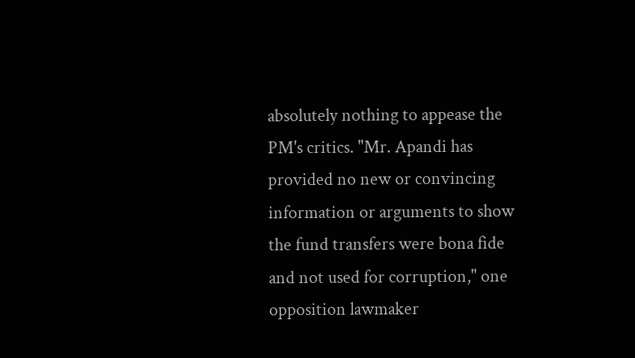absolutely nothing to appease the PM's critics. "Mr. Apandi has provided no new or convincing information or arguments to show the fund transfers were bona fide and not used for corruption," one opposition lawmaker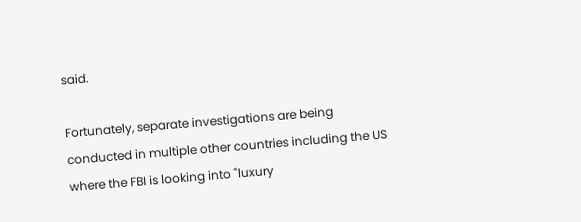said.

Fortunately, separate investigations are being conducted in multiple other countries including the US where the FBI is looking into "luxury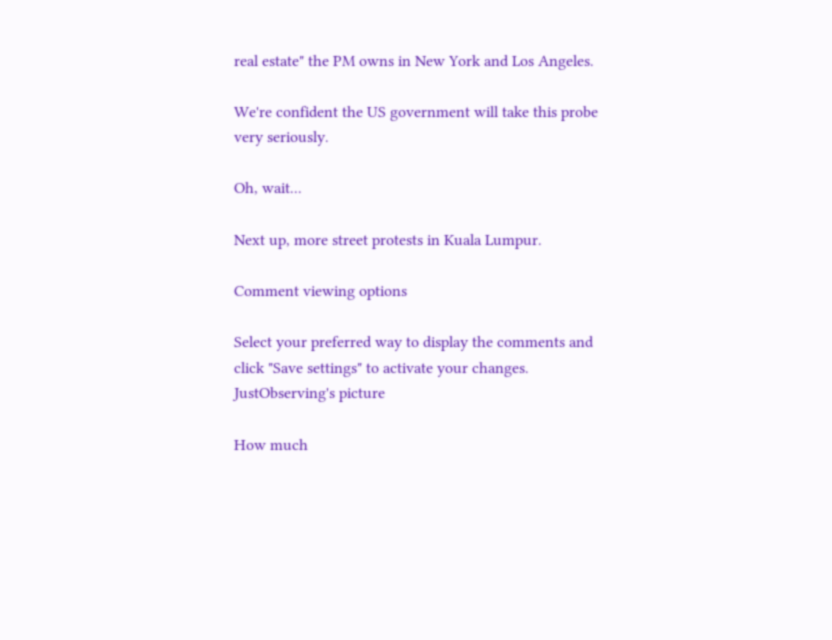real estate" the PM owns in New York and Los Angeles.

We're confident the US government will take this probe very seriously.

Oh, wait...

Next up, more street protests in Kuala Lumpur.

Comment viewing options

Select your preferred way to display the comments and click "Save settings" to activate your changes.
JustObserving's picture

How much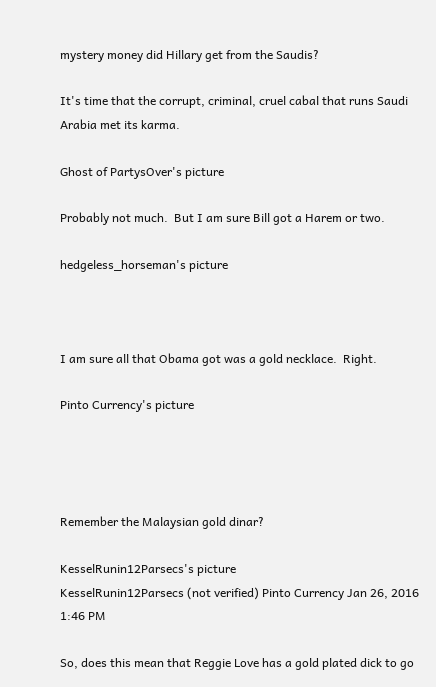mystery money did Hillary get from the Saudis?

It's time that the corrupt, criminal, cruel cabal that runs Saudi Arabia met its karma.

Ghost of PartysOver's picture

Probably not much.  But I am sure Bill got a Harem or two.

hedgeless_horseman's picture



I am sure all that Obama got was a gold necklace.  Right.

Pinto Currency's picture




Remember the Malaysian gold dinar?

KesselRunin12Parsecs's picture
KesselRunin12Parsecs (not verified) Pinto Currency Jan 26, 2016 1:46 PM

So, does this mean that Reggie Love has a gold plated dick to go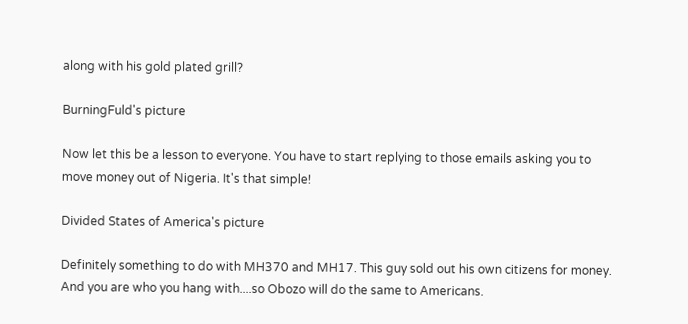along with his gold plated grill?

BurningFuld's picture

Now let this be a lesson to everyone. You have to start replying to those emails asking you to move money out of Nigeria. It's that simple!

Divided States of America's picture

Definitely something to do with MH370 and MH17. This guy sold out his own citizens for money. And you are who you hang with....so Obozo will do the same to Americans.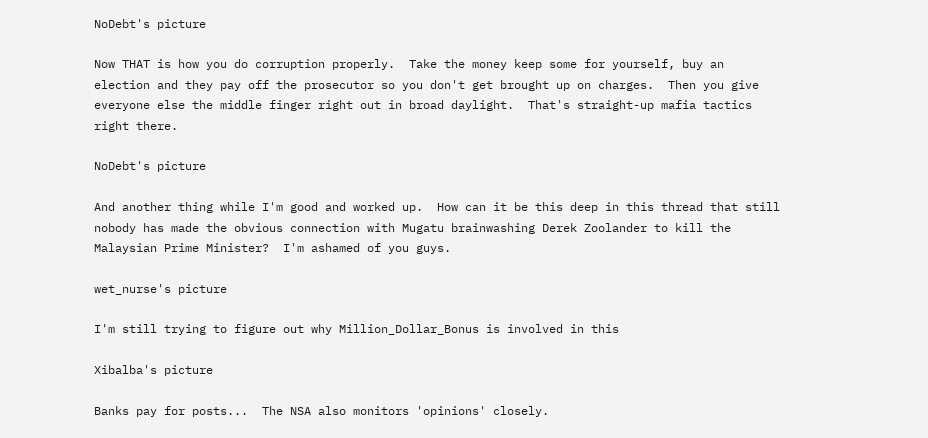NoDebt's picture

Now THAT is how you do corruption properly.  Take the money keep some for yourself, buy an election and they pay off the prosecutor so you don't get brought up on charges.  Then you give everyone else the middle finger right out in broad daylight.  That's straight-up mafia tactics right there.

NoDebt's picture

And another thing while I'm good and worked up.  How can it be this deep in this thread that still nobody has made the obvious connection with Mugatu brainwashing Derek Zoolander to kill the Malaysian Prime Minister?  I'm ashamed of you guys.

wet_nurse's picture

I'm still trying to figure out why Million_Dollar_Bonus is involved in this

Xibalba's picture

Banks pay for posts...  The NSA also monitors 'opinions' closely.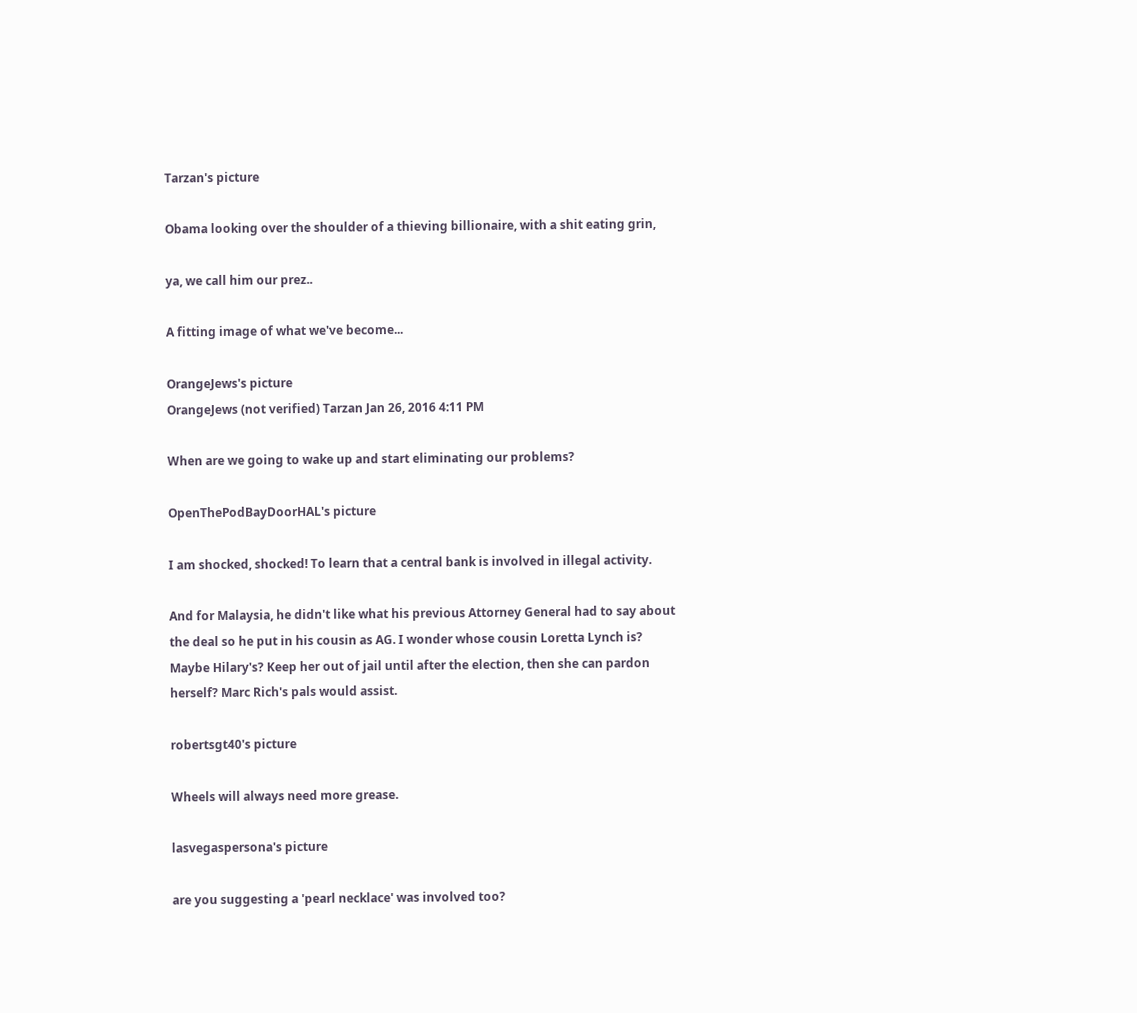Tarzan's picture

Obama looking over the shoulder of a thieving billionaire, with a shit eating grin,

ya, we call him our prez..

A fitting image of what we've become...

OrangeJews's picture
OrangeJews (not verified) Tarzan Jan 26, 2016 4:11 PM

When are we going to wake up and start eliminating our problems?

OpenThePodBayDoorHAL's picture

I am shocked, shocked! To learn that a central bank is involved in illegal activity.

And for Malaysia, he didn't like what his previous Attorney General had to say about the deal so he put in his cousin as AG. I wonder whose cousin Loretta Lynch is? Maybe Hilary's? Keep her out of jail until after the election, then she can pardon herself? Marc Rich's pals would assist.

robertsgt40's picture

Wheels will always need more grease.

lasvegaspersona's picture

are you suggesting a 'pearl necklace' was involved too?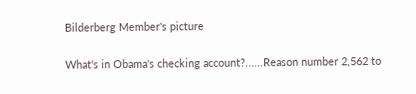Bilderberg Member's picture

What's in Obama's checking account?......Reason number 2,562 to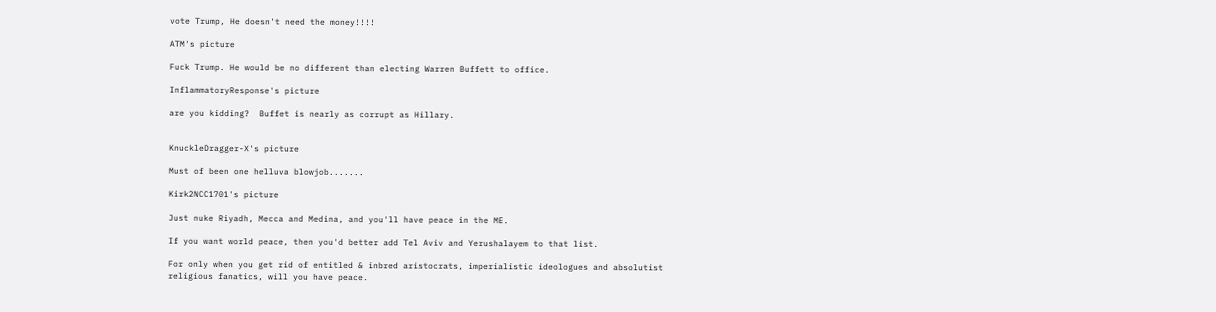vote Trump, He doesn't need the money!!!!

ATM's picture

Fuck Trump. He would be no different than electing Warren Buffett to office.

InflammatoryResponse's picture

are you kidding?  Buffet is nearly as corrupt as Hillary.


KnuckleDragger-X's picture

Must of been one helluva blowjob.......

Kirk2NCC1701's picture

Just nuke Riyadh, Mecca and Medina, and you'll have peace in the ME.

If you want world peace, then you'd better add Tel Aviv and Yerushalayem to that list.

For only when you get rid of entitled & inbred aristocrats, imperialistic ideologues and absolutist religious fanatics, will you have peace.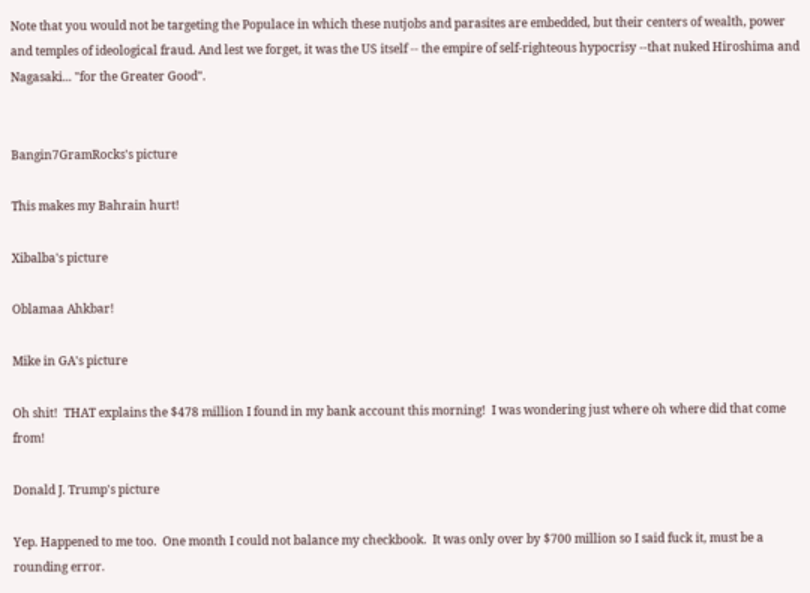Note that you would not be targeting the Populace in which these nutjobs and parasites are embedded, but their centers of wealth, power and temples of ideological fraud. And lest we forget, it was the US itself -- the empire of self-righteous hypocrisy --that nuked Hiroshima and Nagasaki... "for the Greater Good".


Bangin7GramRocks's picture

This makes my Bahrain hurt!

Xibalba's picture

Oblamaa Ahkbar!

Mike in GA's picture

Oh shit!  THAT explains the $478 million I found in my bank account this morning!  I was wondering just where oh where did that come from!

Donald J. Trump's picture

Yep. Happened to me too.  One month I could not balance my checkbook.  It was only over by $700 million so I said fuck it, must be a rounding error.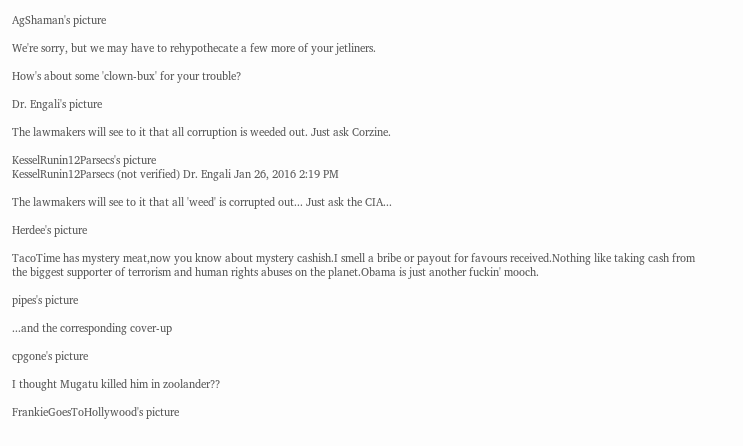AgShaman's picture

We're sorry, but we may have to rehypothecate a few more of your jetliners.

How's about some 'clown-bux' for your trouble?

Dr. Engali's picture

The lawmakers will see to it that all corruption is weeded out. Just ask Corzine.

KesselRunin12Parsecs's picture
KesselRunin12Parsecs (not verified) Dr. Engali Jan 26, 2016 2:19 PM

The lawmakers will see to it that all 'weed' is corrupted out... Just ask the CIA...

Herdee's picture

TacoTime has mystery meat,now you know about mystery cashish.I smell a bribe or payout for favours received.Nothing like taking cash from the biggest supporter of terrorism and human rights abuses on the planet.Obama is just another fuckin' mooch.

pipes's picture

...and the corresponding cover-up

cpgone's picture

I thought Mugatu killed him in zoolander??

FrankieGoesToHollywood's picture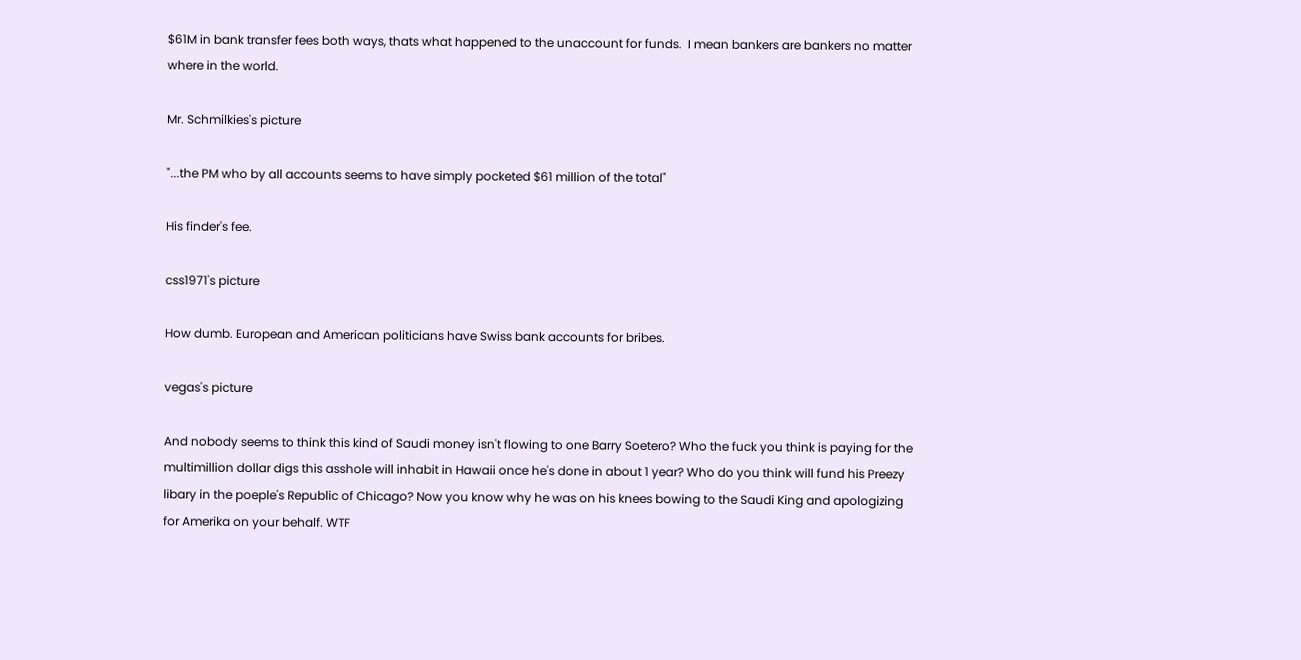$61M in bank transfer fees both ways, thats what happened to the unaccount for funds.  I mean bankers are bankers no matter where in the world.

Mr. Schmilkies's picture

"...the PM who by all accounts seems to have simply pocketed $61 million of the total"

His finder's fee.

css1971's picture

How dumb. European and American politicians have Swiss bank accounts for bribes.

vegas's picture

And nobody seems to think this kind of Saudi money isn't flowing to one Barry Soetero? Who the fuck you think is paying for the multimillion dollar digs this asshole will inhabit in Hawaii once he's done in about 1 year? Who do you think will fund his Preezy libary in the poeple's Republic of Chicago? Now you know why he was on his knees bowing to the Saudi King and apologizing for Amerika on your behalf. WTF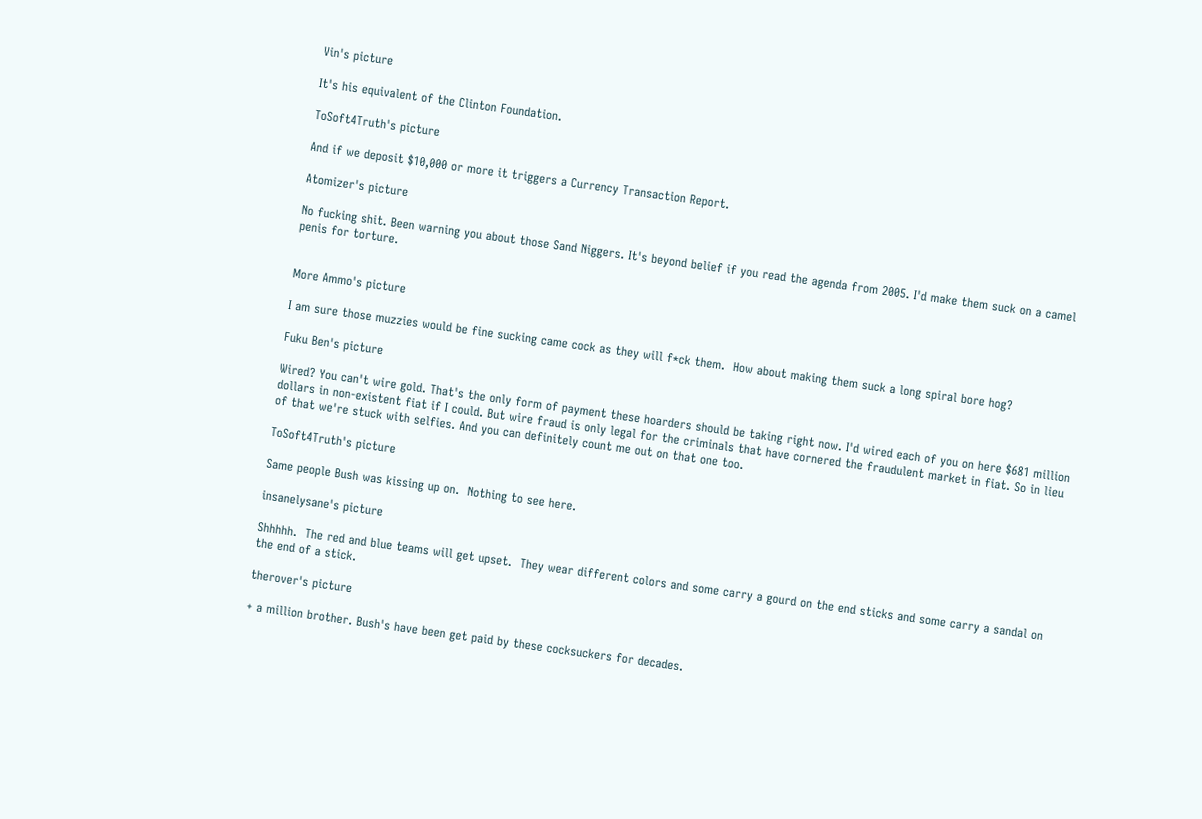Vin's picture

It's his equivalent of the Clinton Foundation.

ToSoft4Truth's picture

And if we deposit $10,000 or more it triggers a Currency Transaction Report.

Atomizer's picture

No fucking shit. Been warning you about those Sand Niggers. It's beyond belief if you read the agenda from 2005. I'd make them suck on a camel penis for torture.


More Ammo's picture

I am sure those muzzies would be fine sucking came cock as they will f*ck them.  How about making them suck a long spiral bore hog?

Fuku Ben's picture

Wired? You can't wire gold. That's the only form of payment these hoarders should be taking right now. I'd wired each of you on here $681 million dollars in non-existent fiat if I could. But wire fraud is only legal for the criminals that have cornered the fraudulent market in fiat. So in lieu of that we're stuck with selfies. And you can definitely count me out on that one too.

ToSoft4Truth's picture

Same people Bush was kissing up on.  Nothing to see here.

insanelysane's picture

Shhhhh.  The red and blue teams will get upset.  They wear different colors and some carry a gourd on the end sticks and some carry a sandal on the end of a stick.

therover's picture

+ a million brother. Bush's have been get paid by these cocksuckers for decades.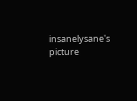insanelysane's picture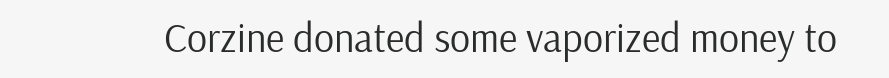Corzine donated some vaporized money to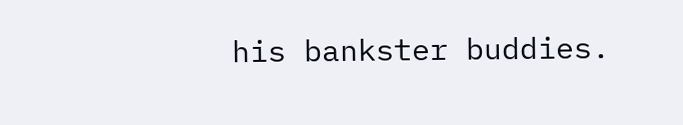his bankster buddies.